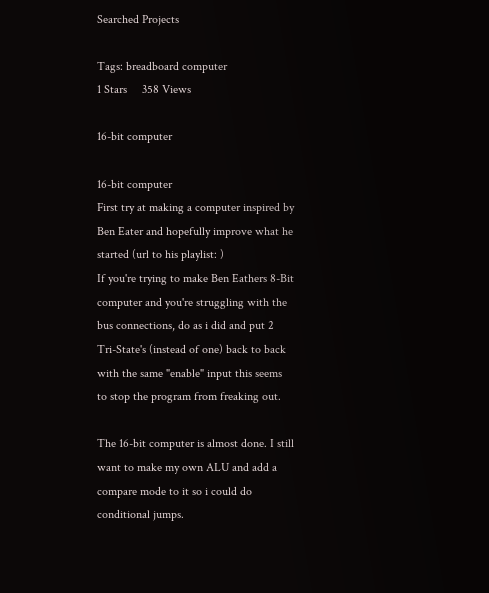Searched Projects

Tags: breadboard computer
1 Stars     358 Views

16-bit computer

16-bit computer
First try at making a computer inspired by Ben Eater and hopefully improve what he started (url to his playlist: )
If you're trying to make Ben Eathers 8-Bit computer and you're struggling with the bus connections, do as i did and put 2 Tri-State's (instead of one) back to back with the same "enable" input this seems to stop the program from freaking out.

The 16-bit computer is almost done. I still want to make my own ALU and add a compare mode to it so i could do conditional jumps.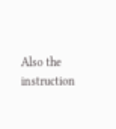Also the instruction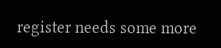register needs some more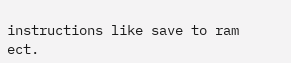instructions like save to ram ect.